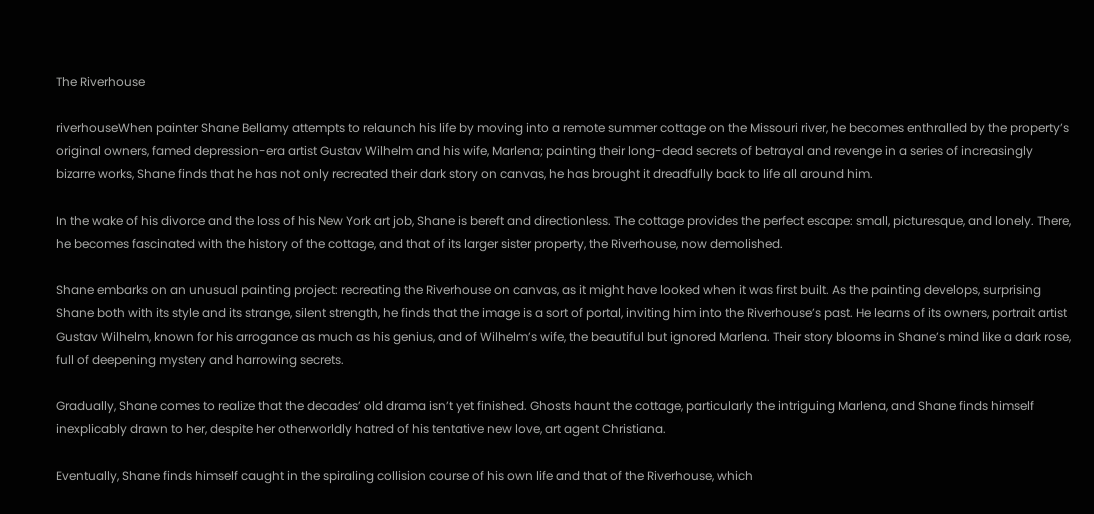The Riverhouse

riverhouseWhen painter Shane Bellamy attempts to relaunch his life by moving into a remote summer cottage on the Missouri river, he becomes enthralled by the property’s original owners, famed depression-era artist Gustav Wilhelm and his wife, Marlena; painting their long-dead secrets of betrayal and revenge in a series of increasingly bizarre works, Shane finds that he has not only recreated their dark story on canvas, he has brought it dreadfully back to life all around him.

In the wake of his divorce and the loss of his New York art job, Shane is bereft and directionless. The cottage provides the perfect escape: small, picturesque, and lonely. There, he becomes fascinated with the history of the cottage, and that of its larger sister property, the Riverhouse, now demolished.

Shane embarks on an unusual painting project: recreating the Riverhouse on canvas, as it might have looked when it was first built. As the painting develops, surprising Shane both with its style and its strange, silent strength, he finds that the image is a sort of portal, inviting him into the Riverhouse’s past. He learns of its owners, portrait artist Gustav Wilhelm, known for his arrogance as much as his genius, and of Wilhelm’s wife, the beautiful but ignored Marlena. Their story blooms in Shane’s mind like a dark rose, full of deepening mystery and harrowing secrets.

Gradually, Shane comes to realize that the decades’ old drama isn’t yet finished. Ghosts haunt the cottage, particularly the intriguing Marlena, and Shane finds himself inexplicably drawn to her, despite her otherworldly hatred of his tentative new love, art agent Christiana.

Eventually, Shane finds himself caught in the spiraling collision course of his own life and that of the Riverhouse, which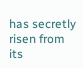has secretly risen from its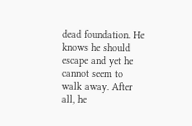dead foundation. He knows he should escape and yet he cannot seem to walk away. After all, he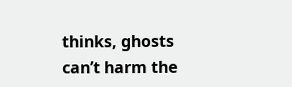thinks, ghosts can’t harm the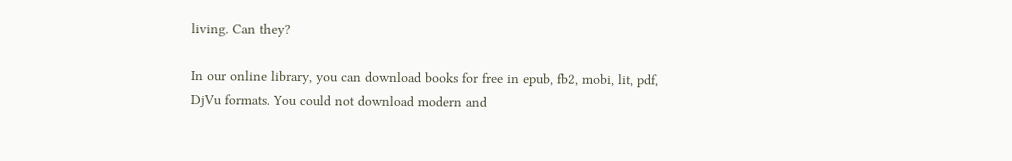living. Can they?

In our online library, you can download books for free in epub, fb2, mobi, lit, pdf, DjVu formats. You could not download modern and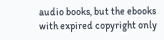audio books, but the ebooks with expired copyright only